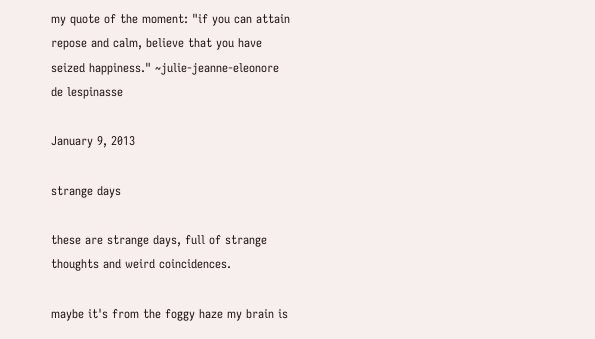my quote of the moment: "if you can attain repose and calm, believe that you have seized happiness." ~julie-jeanne-eleonore de lespinasse

January 9, 2013

strange days

these are strange days, full of strange thoughts and weird coincidences.

maybe it's from the foggy haze my brain is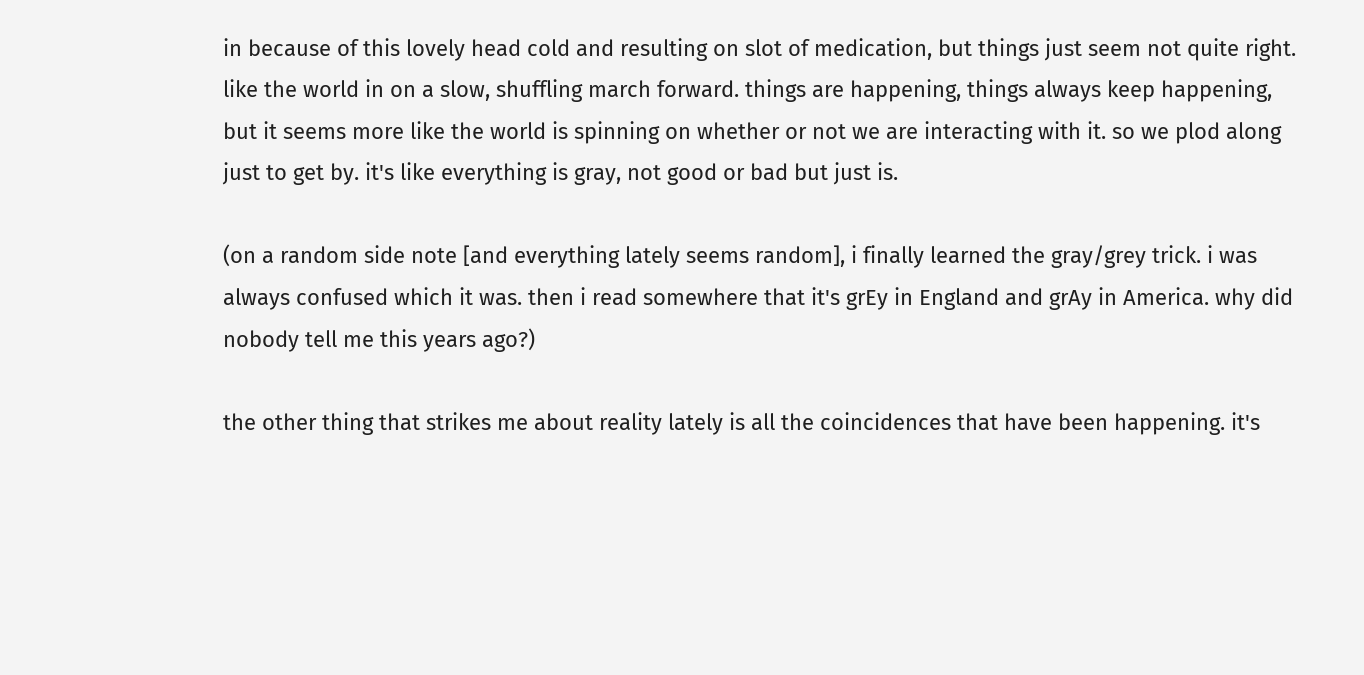in because of this lovely head cold and resulting on slot of medication, but things just seem not quite right. like the world in on a slow, shuffling march forward. things are happening, things always keep happening, but it seems more like the world is spinning on whether or not we are interacting with it. so we plod along just to get by. it's like everything is gray, not good or bad but just is.

(on a random side note [and everything lately seems random], i finally learned the gray/grey trick. i was always confused which it was. then i read somewhere that it's grEy in England and grAy in America. why did nobody tell me this years ago?)

the other thing that strikes me about reality lately is all the coincidences that have been happening. it's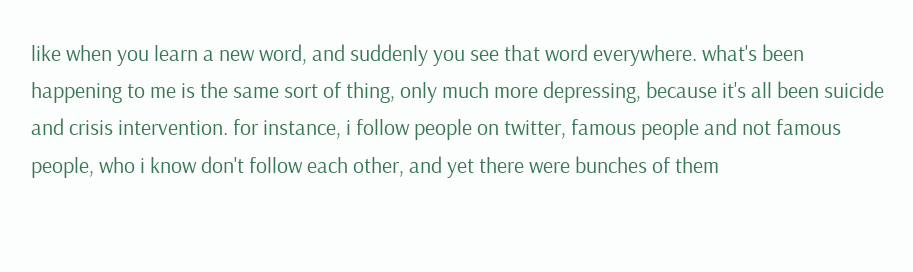like when you learn a new word, and suddenly you see that word everywhere. what's been happening to me is the same sort of thing, only much more depressing, because it's all been suicide and crisis intervention. for instance, i follow people on twitter, famous people and not famous people, who i know don't follow each other, and yet there were bunches of them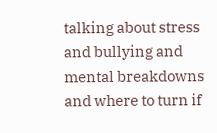talking about stress and bullying and mental breakdowns and where to turn if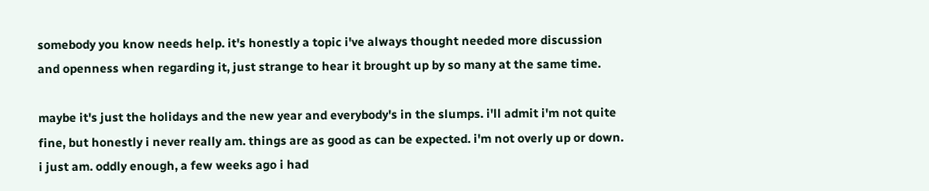somebody you know needs help. it's honestly a topic i've always thought needed more discussion and openness when regarding it, just strange to hear it brought up by so many at the same time.

maybe it's just the holidays and the new year and everybody's in the slumps. i'll admit i'm not quite fine, but honestly i never really am. things are as good as can be expected. i'm not overly up or down. i just am. oddly enough, a few weeks ago i had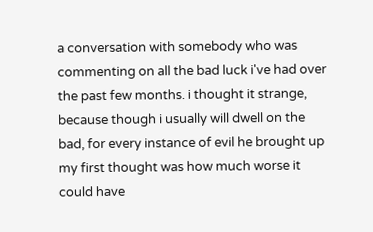a conversation with somebody who was commenting on all the bad luck i've had over the past few months. i thought it strange, because though i usually will dwell on the bad, for every instance of evil he brought up my first thought was how much worse it could have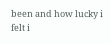been and how lucky i felt i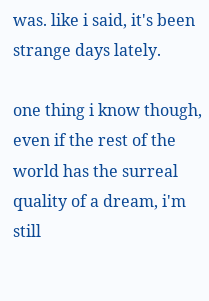was. like i said, it's been strange days lately.

one thing i know though, even if the rest of the world has the surreal quality of a dream, i'm still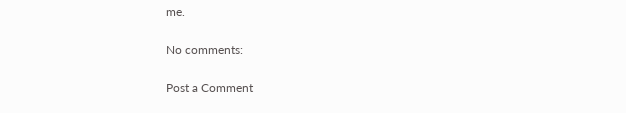me.

No comments:

Post a Comment